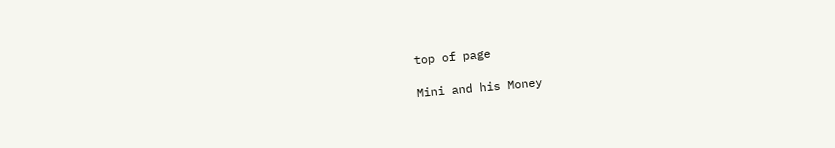top of page

Mini and his Money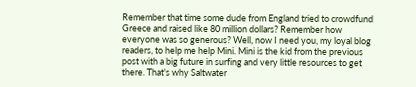Remember that time some dude from England tried to crowdfund Greece and raised like 80 million dollars? Remember how everyone was so generous? Well, now I need you, my loyal blog readers, to help me help Mini. Mini is the kid from the previous post with a big future in surfing and very little resources to get there. That's why Saltwater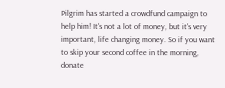Pilgrim has started a crowdfund campaign to help him! It's not a lot of money, but it's very important, life changing money. So if you want to skip your second coffee in the morning, donate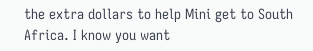the extra dollars to help Mini get to South Africa. I know you want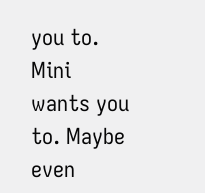you to. Mini wants you to. Maybe even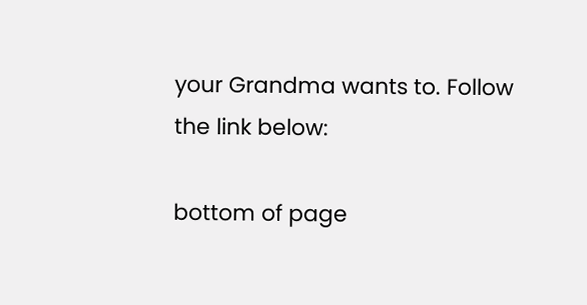your Grandma wants to. Follow the link below:

bottom of page